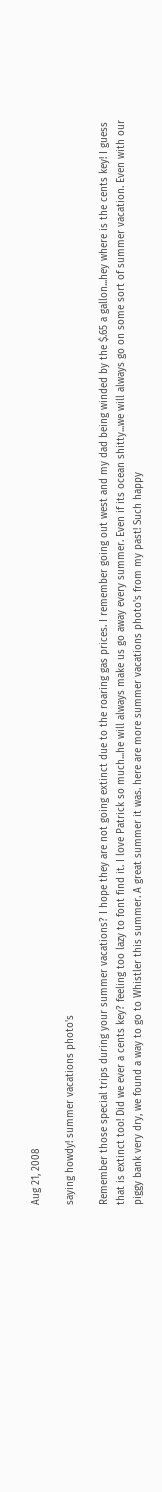Aug 21, 2008

saying howdy! summer vacations photo's

Remember those special trips during your summer vacations? I hope they are not going extinct due to the roaring gas prices. I remember going out west and my dad being winded by the $.65 a gallon...hey where is the cents key! I guess that is extinct too! Did we ever a cents key? feeling too lazy to font find it. I love Patrick so much...he will always make us go away every summer. Even if its ocean shitty...we will always go on some sort of summer vacation. Even with our piggy bank very dry, we found a way to go to Whistler this summer. A great summer it was. here are more summer vacations photo's from my past! Such happy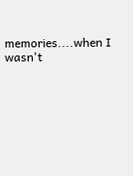memories....when I wasn't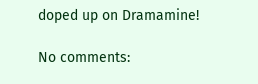doped up on Dramamine!

No comments: